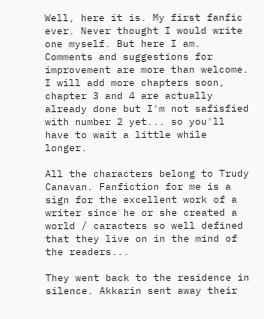Well, here it is. My first fanfic ever. Never thought I would write one myself. But here I am. Comments and suggestions for improvement are more than welcome. I will add more chapters soon, chapter 3 and 4 are actually already done but I'm not safisfied with number 2 yet... so you'll have to wait a little while longer.

All the characters belong to Trudy Canavan. Fanfiction for me is a sign for the excellent work of a writer since he or she created a world / caracters so well defined that they live on in the mind of the readers...

They went back to the residence in silence. Akkarin sent away their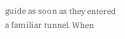guide as soon as they entered a familiar tunnel. When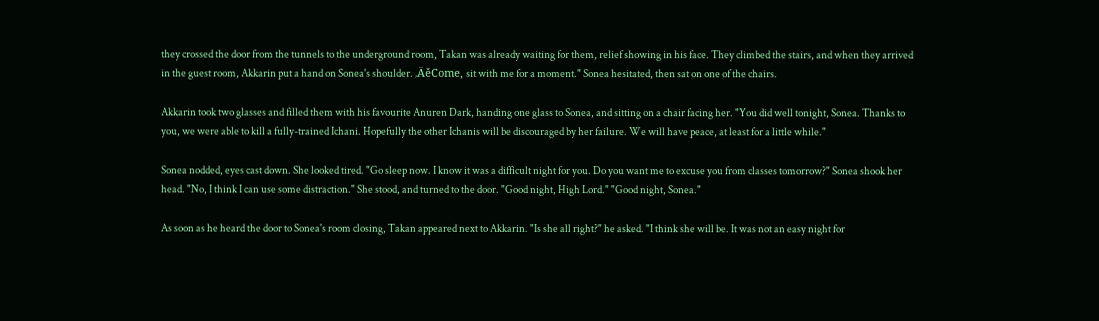they crossed the door from the tunnels to the underground room, Takan was already waiting for them, relief showing in his face. They climbed the stairs, and when they arrived in the guest room, Akkarin put a hand on Sonea's shoulder. ‚ÄěCome, sit with me for a moment." Sonea hesitated, then sat on one of the chairs.

Akkarin took two glasses and filled them with his favourite Anuren Dark, handing one glass to Sonea, and sitting on a chair facing her. "You did well tonight, Sonea. Thanks to you, we were able to kill a fully-trained Ichani. Hopefully the other Ichanis will be discouraged by her failure. We will have peace, at least for a little while."

Sonea nodded, eyes cast down. She looked tired. "Go sleep now. I know it was a difficult night for you. Do you want me to excuse you from classes tomorrow?" Sonea shook her head. "No, I think I can use some distraction." She stood, and turned to the door. "Good night, High Lord." "Good night, Sonea."

As soon as he heard the door to Sonea's room closing, Takan appeared next to Akkarin. "Is she all right?" he asked. "I think she will be. It was not an easy night for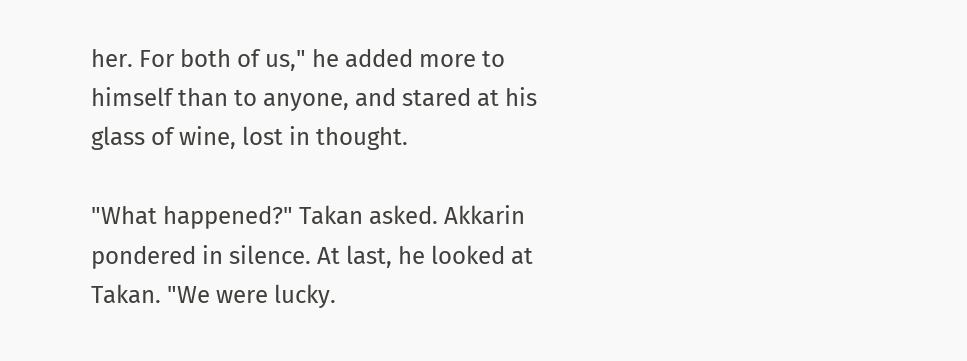her. For both of us," he added more to himself than to anyone, and stared at his glass of wine, lost in thought.

"What happened?" Takan asked. Akkarin pondered in silence. At last, he looked at Takan. "We were lucky.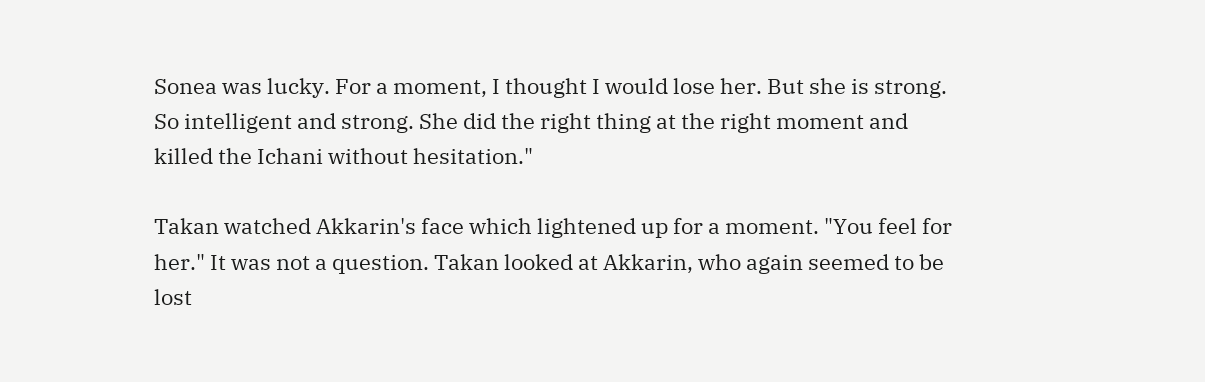Sonea was lucky. For a moment, I thought I would lose her. But she is strong. So intelligent and strong. She did the right thing at the right moment and killed the Ichani without hesitation."

Takan watched Akkarin's face which lightened up for a moment. "You feel for her." It was not a question. Takan looked at Akkarin, who again seemed to be lost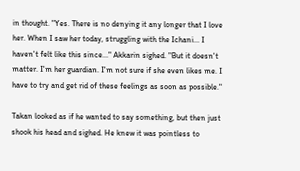in thought. "Yes. There is no denying it any longer that I love her. When I saw her today, struggling with the Ichani... I haven't felt like this since..." Akkarin sighed. "But it doesn't matter. I'm her guardian. I'm not sure if she even likes me. I have to try and get rid of these feelings as soon as possible."

Takan looked as if he wanted to say something, but then just shook his head and sighed. He knew it was pointless to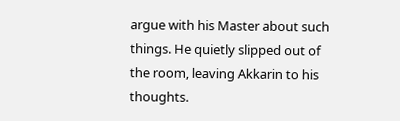argue with his Master about such things. He quietly slipped out of the room, leaving Akkarin to his thoughts.